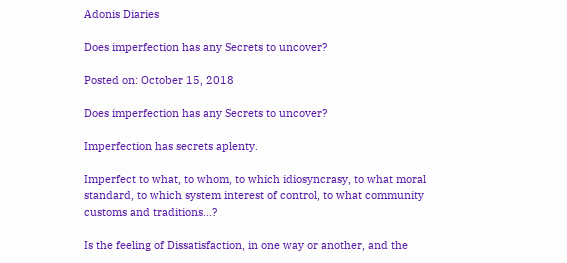Adonis Diaries

Does imperfection has any Secrets to uncover?

Posted on: October 15, 2018

Does imperfection has any Secrets to uncover?

Imperfection has secrets aplenty.

Imperfect to what, to whom, to which idiosyncrasy, to what moral standard, to which system interest of control, to what community customs and traditions…?

Is the feeling of Dissatisfaction, in one way or another, and the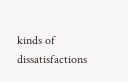kinds of dissatisfactions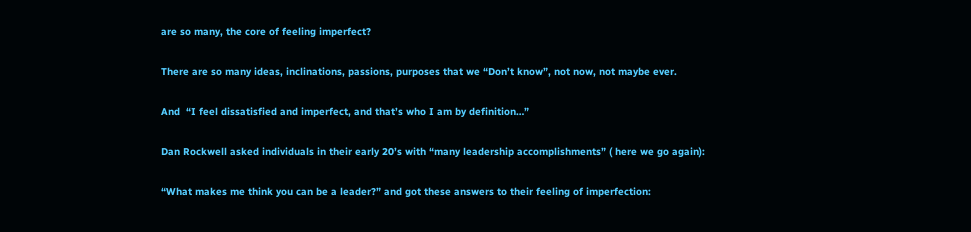are so many, the core of feeling imperfect?

There are so many ideas, inclinations, passions, purposes that we “Don’t know”, not now, not maybe ever.

And  “I feel dissatisfied and imperfect, and that’s who I am by definition…”

Dan Rockwell asked individuals in their early 20’s with “many leadership accomplishments” ( here we go again):

“What makes me think you can be a leader?” and got these answers to their feeling of imperfection: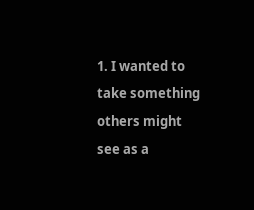1. I wanted to take something others might see as a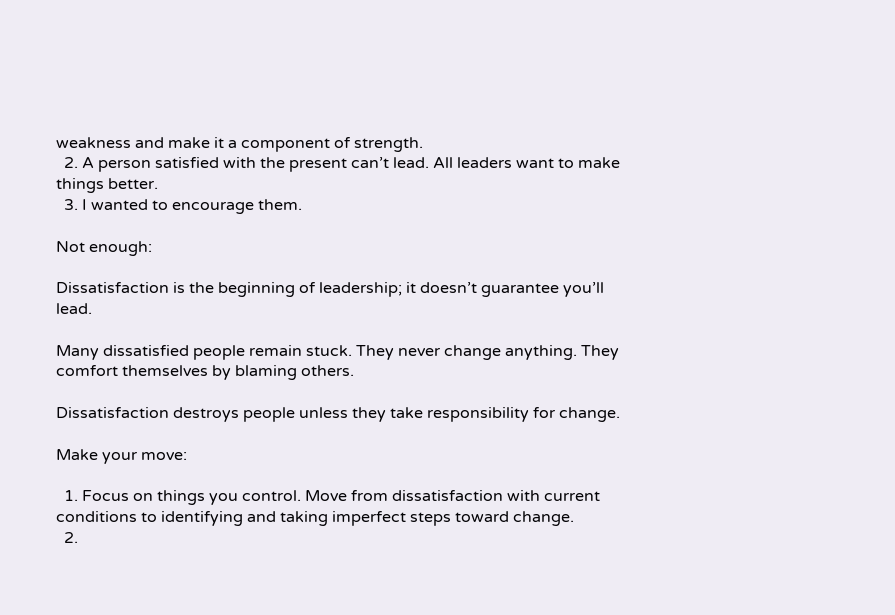weakness and make it a component of strength.
  2. A person satisfied with the present can’t lead. All leaders want to make things better.
  3. I wanted to encourage them.

Not enough:

Dissatisfaction is the beginning of leadership; it doesn’t guarantee you’ll lead.

Many dissatisfied people remain stuck. They never change anything. They comfort themselves by blaming others.

Dissatisfaction destroys people unless they take responsibility for change.

Make your move:

  1. Focus on things you control. Move from dissatisfaction with current conditions to identifying and taking imperfect steps toward change.
  2.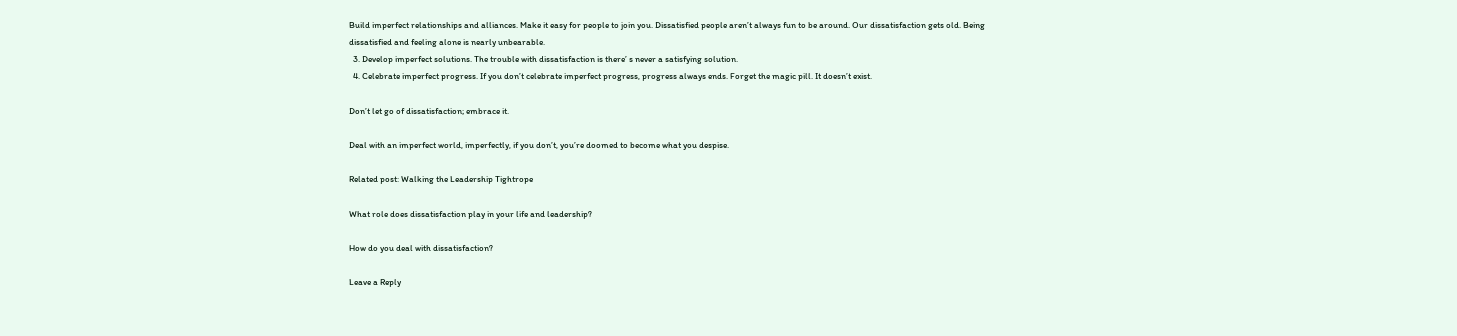Build imperfect relationships and alliances. Make it easy for people to join you. Dissatisfied people aren’t always fun to be around. Our dissatisfaction gets old. Being dissatisfied and feeling alone is nearly unbearable.
  3. Develop imperfect solutions. The trouble with dissatisfaction is there’ s never a satisfying solution.
  4. Celebrate imperfect progress. If you don’t celebrate imperfect progress, progress always ends. Forget the magic pill. It doesn’t exist.

Don’t let go of dissatisfaction; embrace it.

Deal with an imperfect world, imperfectly, if you don’t, you’re doomed to become what you despise.

Related post: Walking the Leadership Tightrope

What role does dissatisfaction play in your life and leadership?

How do you deal with dissatisfaction?

Leave a Reply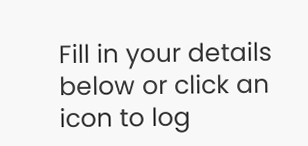Fill in your details below or click an icon to log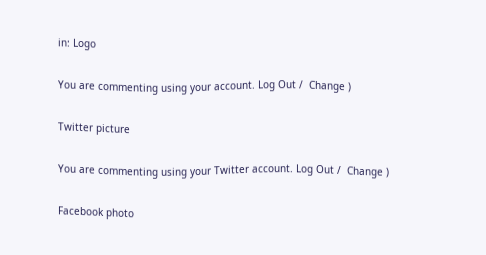in: Logo

You are commenting using your account. Log Out /  Change )

Twitter picture

You are commenting using your Twitter account. Log Out /  Change )

Facebook photo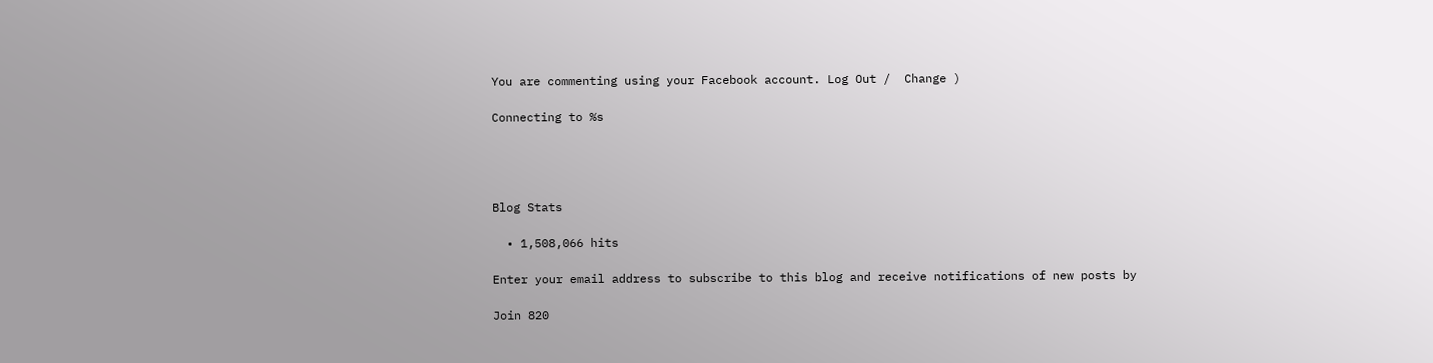You are commenting using your Facebook account. Log Out /  Change )

Connecting to %s




Blog Stats

  • 1,508,066 hits

Enter your email address to subscribe to this blog and receive notifications of new posts by

Join 820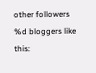other followers
%d bloggers like this: